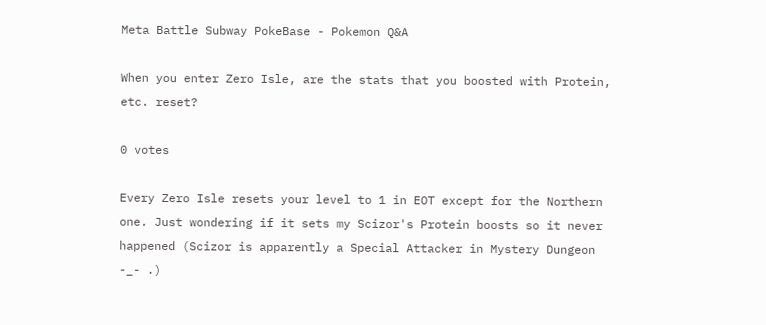Meta Battle Subway PokeBase - Pokemon Q&A

When you enter Zero Isle, are the stats that you boosted with Protein, etc. reset?

0 votes

Every Zero Isle resets your level to 1 in EOT except for the Northern one. Just wondering if it sets my Scizor's Protein boosts so it never happened (Scizor is apparently a Special Attacker in Mystery Dungeon -_- .)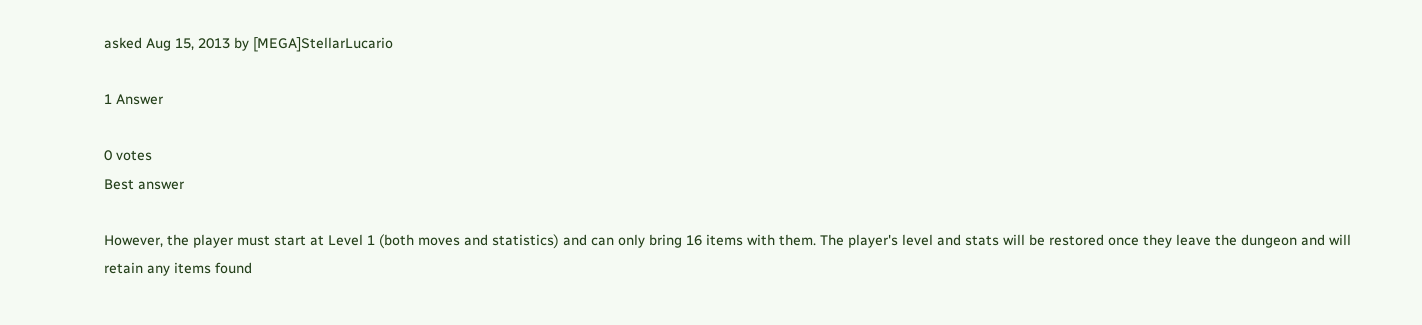asked Aug 15, 2013 by [MEGA]StellarLucario

1 Answer

0 votes
Best answer

However, the player must start at Level 1 (both moves and statistics) and can only bring 16 items with them. The player's level and stats will be restored once they leave the dungeon and will retain any items found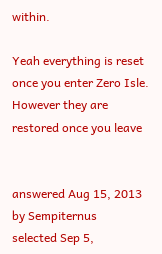within.

Yeah everything is reset once you enter Zero Isle. However they are restored once you leave


answered Aug 15, 2013 by Sempiternus
selected Sep 5,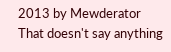2013 by Mewderator
That doesn't say anything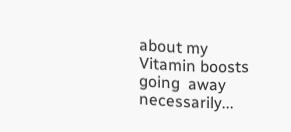about my Vitamin boosts going  away necessarily...